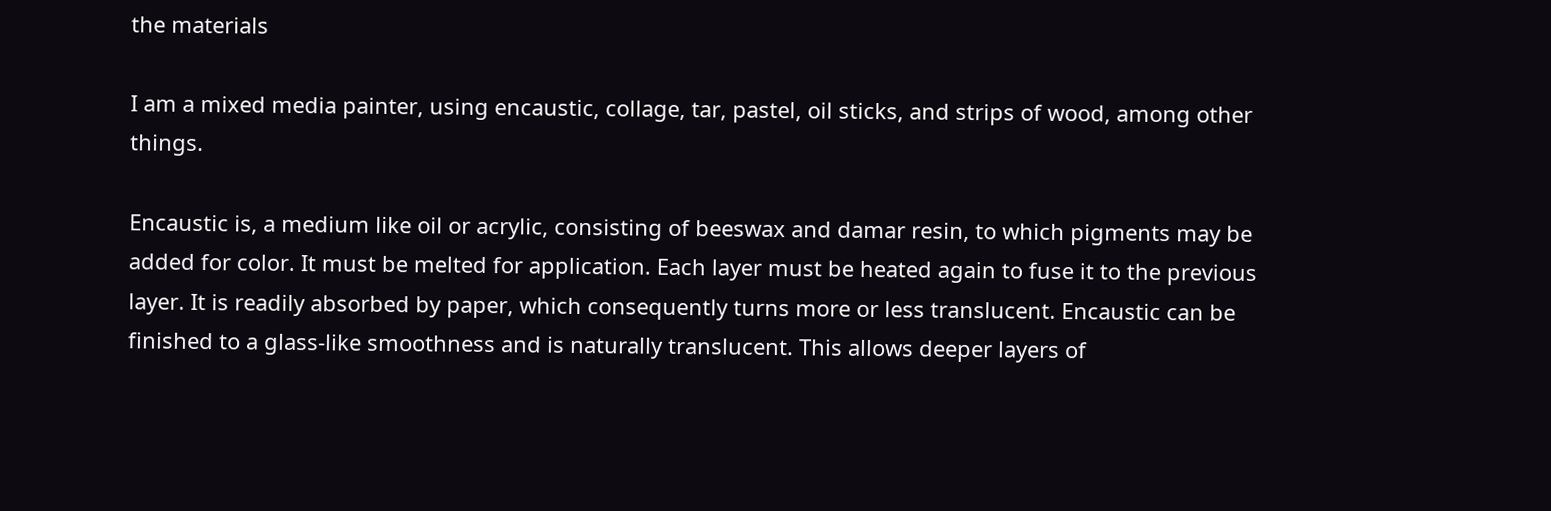the materials

I am a mixed media painter, using encaustic, collage, tar, pastel, oil sticks, and strips of wood, among other things.

Encaustic is, a medium like oil or acrylic, consisting of beeswax and damar resin, to which pigments may be added for color. It must be melted for application. Each layer must be heated again to fuse it to the previous layer. It is readily absorbed by paper, which consequently turns more or less translucent. Encaustic can be finished to a glass-like smoothness and is naturally translucent. This allows deeper layers of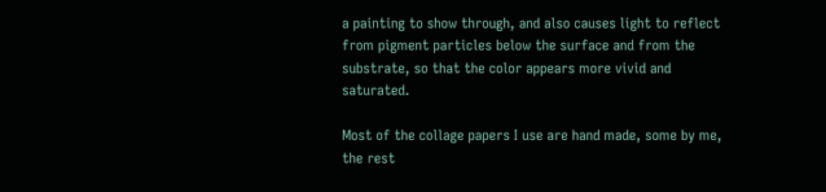a painting to show through, and also causes light to reflect from pigment particles below the surface and from the substrate, so that the color appears more vivid and saturated.

Most of the collage papers I use are hand made, some by me, the rest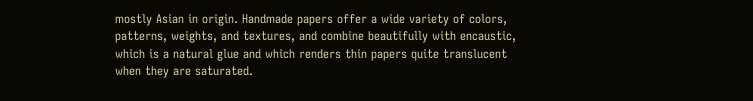mostly Asian in origin. Handmade papers offer a wide variety of colors, patterns, weights, and textures, and combine beautifully with encaustic, which is a natural glue and which renders thin papers quite translucent when they are saturated.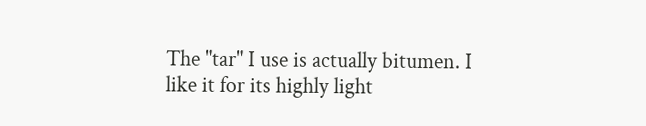The "tar" I use is actually bitumen. I like it for its highly light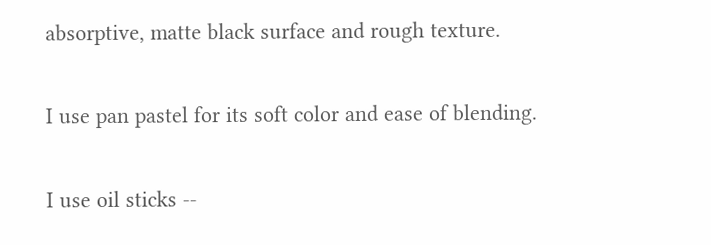absorptive, matte black surface and rough texture.

I use pan pastel for its soft color and ease of blending.

I use oil sticks --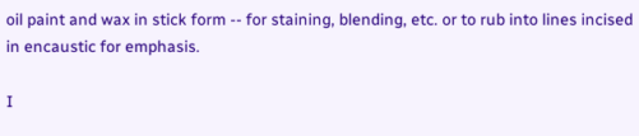oil paint and wax in stick form -- for staining, blending, etc. or to rub into lines incised in encaustic for emphasis.

I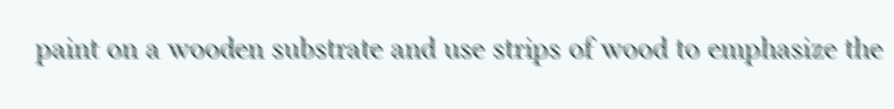paint on a wooden substrate and use strips of wood to emphasize the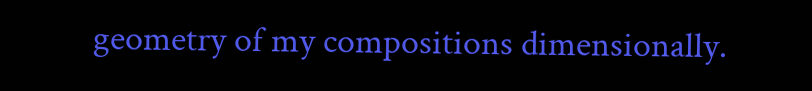geometry of my compositions dimensionally.